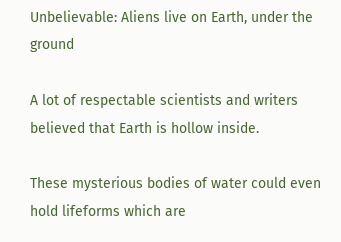Unbelievable: Aliens live on Earth, under the ground

A lot of respectable scientists and writers believed that Earth is hollow inside.

These mysterious bodies of water could even hold lifeforms which are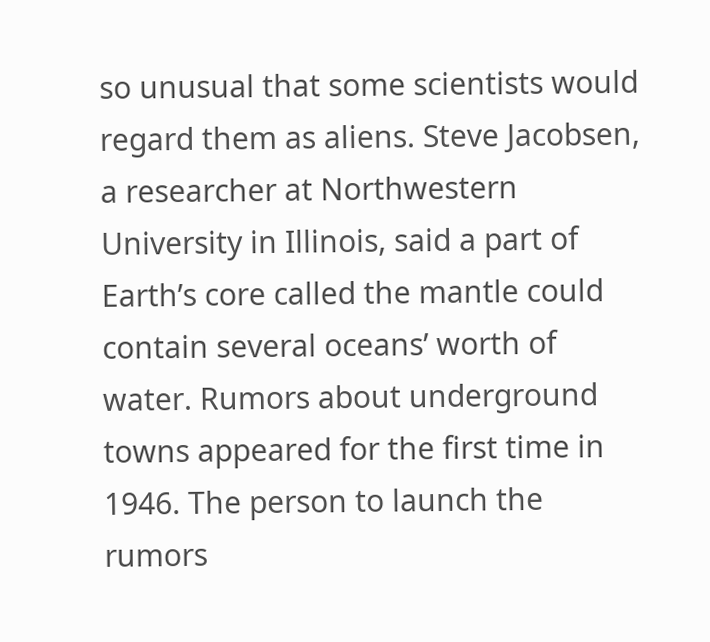so unusual that some scientists would regard them as aliens. Steve Jacobsen, a researcher at Northwestern University in Illinois, said a part of Earth’s core called the mantle could contain several oceans’ worth of water. Rumors about underground towns appeared for the first time in 1946. The person to launch the rumors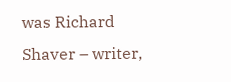was Richard Shaver – writer,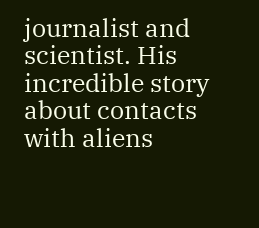journalist and scientist. His incredible story about contacts with aliens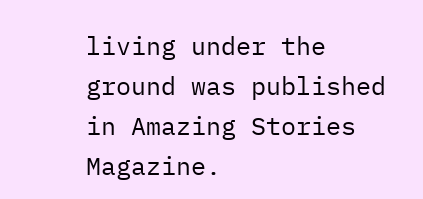living under the ground was published in Amazing Stories Magazine.